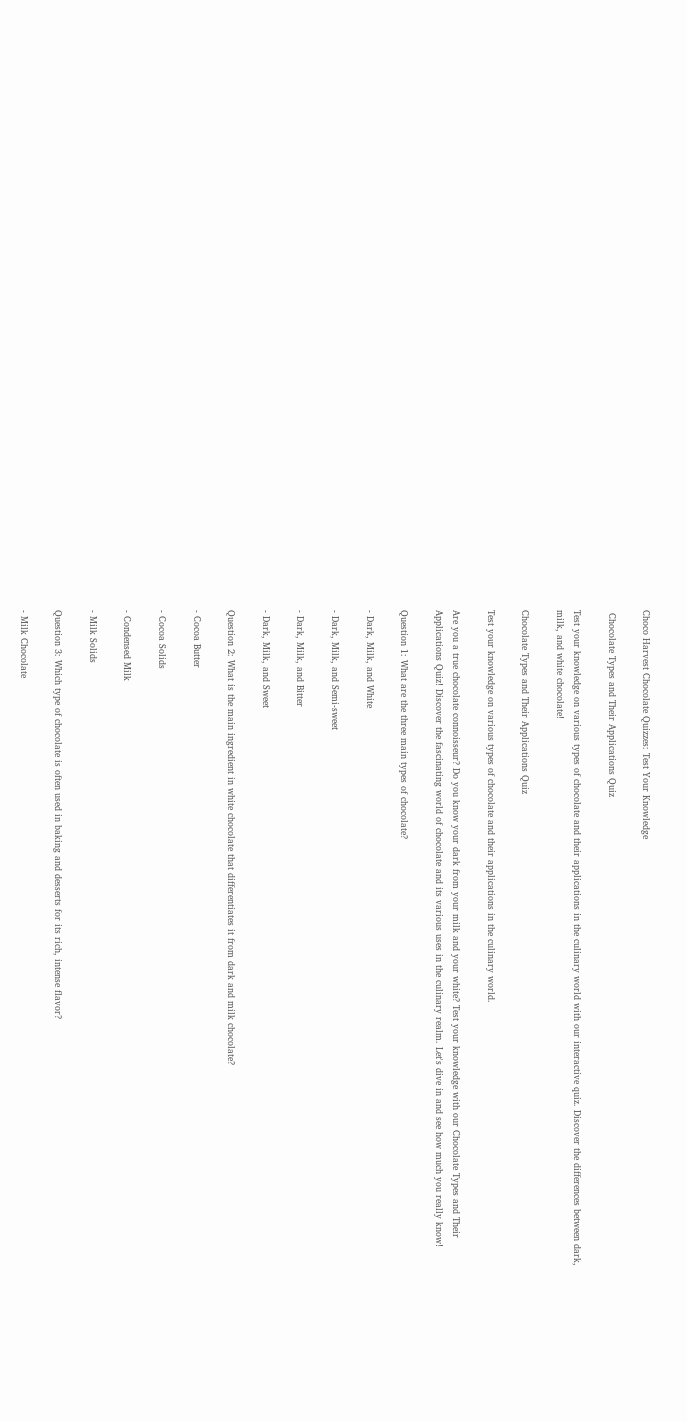Choco Harvest Chocolate Quizzes: Test Your Knowledge

 Chocolate Types and Their Applications Quiz

Test your knowledge on various types of chocolate and their applications in the culinary world with our interactive quiz. Discover the differences between dark, milk, and white chocolate!

Chocolate Types and Their Applications Quiz

Test your knowledge on various types of chocolate and their applications in the culinary world.

Are you a true chocolate connoisseur? Do you know your dark from your milk and your white? Test your knowledge with our Chocolate Types and Their Applications Quiz! Discover the fascinating world of chocolate and its various uses in the culinary realm. Let's dive in and see how much you really know!

Question 1: What are the three main types of chocolate?

- Dark, Milk, and White

- Dark, Milk, and Semi-sweet

- Dark, Milk, and Bitter

- Dark, Milk, and Sweet

Question 2: What is the main ingredient in white chocolate that differentiates it from dark and milk chocolate?

- Cocoa Butter

- Cocoa Solids

- Condensed Milk

- Milk Solids

Question 3: Which type of chocolate is often used in baking and desserts for its rich, intense flavor?

- Milk Chocolate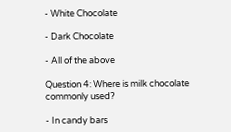- White Chocolate

- Dark Chocolate

- All of the above

Question 4: Where is milk chocolate commonly used?

- In candy bars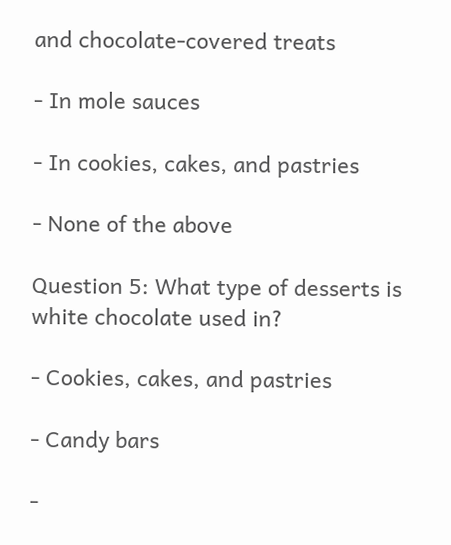and chocolate-covered treats

- In mole sauces

- In cookies, cakes, and pastries

- None of the above

Question 5: What type of desserts is white chocolate used in?

- Cookies, cakes, and pastries

- Candy bars

-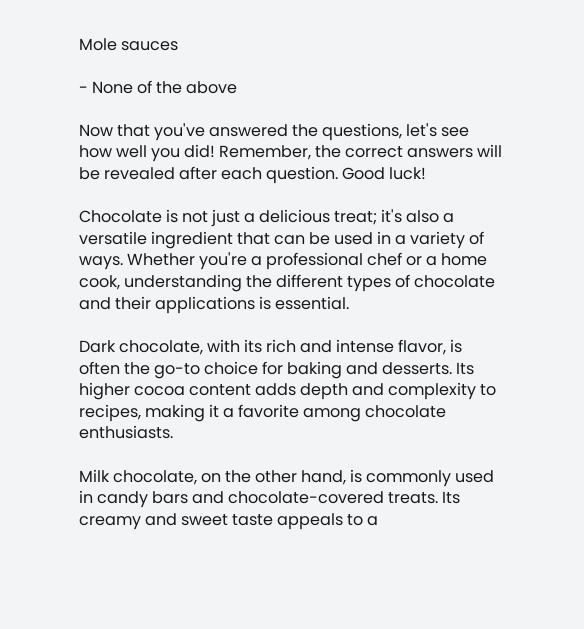Mole sauces

- None of the above

Now that you've answered the questions, let's see how well you did! Remember, the correct answers will be revealed after each question. Good luck!

Chocolate is not just a delicious treat; it's also a versatile ingredient that can be used in a variety of ways. Whether you're a professional chef or a home cook, understanding the different types of chocolate and their applications is essential.

Dark chocolate, with its rich and intense flavor, is often the go-to choice for baking and desserts. Its higher cocoa content adds depth and complexity to recipes, making it a favorite among chocolate enthusiasts.

Milk chocolate, on the other hand, is commonly used in candy bars and chocolate-covered treats. Its creamy and sweet taste appeals to a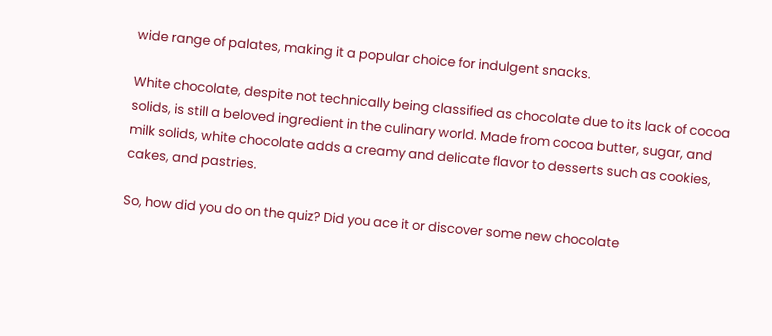wide range of palates, making it a popular choice for indulgent snacks.

White chocolate, despite not technically being classified as chocolate due to its lack of cocoa solids, is still a beloved ingredient in the culinary world. Made from cocoa butter, sugar, and milk solids, white chocolate adds a creamy and delicate flavor to desserts such as cookies, cakes, and pastries.

So, how did you do on the quiz? Did you ace it or discover some new chocolate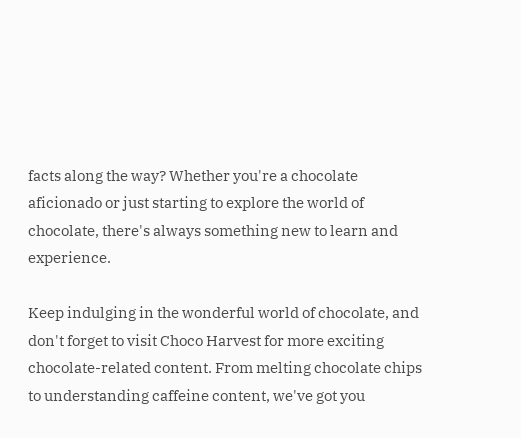facts along the way? Whether you're a chocolate aficionado or just starting to explore the world of chocolate, there's always something new to learn and experience.

Keep indulging in the wonderful world of chocolate, and don't forget to visit Choco Harvest for more exciting chocolate-related content. From melting chocolate chips to understanding caffeine content, we've got you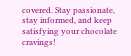covered. Stay passionate, stay informed, and keep satisfying your chocolate cravings!